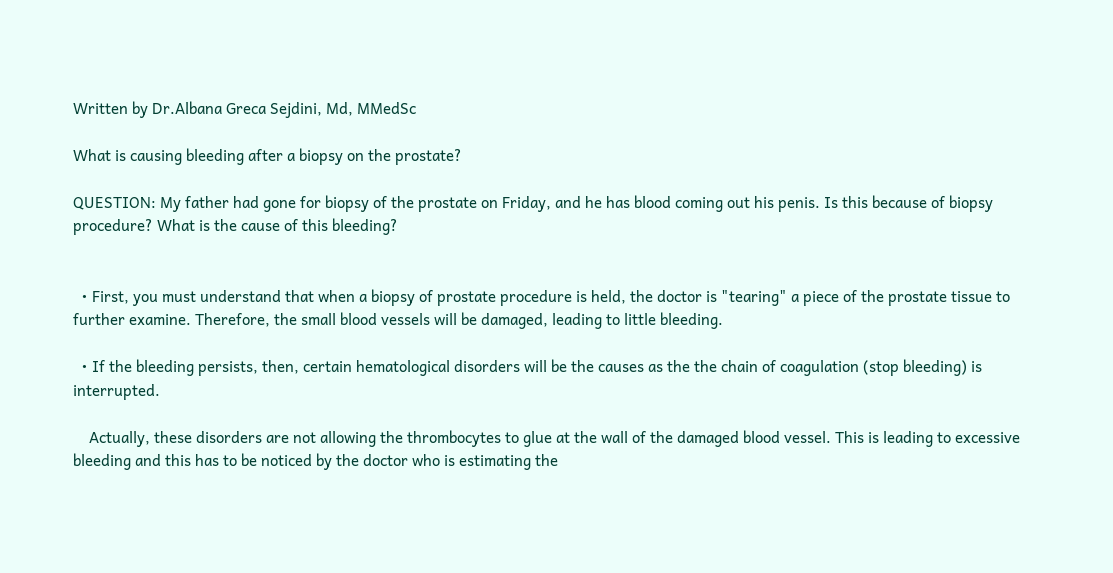Written by Dr.Albana Greca Sejdini, Md, MMedSc

What is causing bleeding after a biopsy on the prostate?

QUESTION: My father had gone for biopsy of the prostate on Friday, and he has blood coming out his penis. Is this because of biopsy procedure? What is the cause of this bleeding?


  • First, you must understand that when a biopsy of prostate procedure is held, the doctor is "tearing" a piece of the prostate tissue to further examine. Therefore, the small blood vessels will be damaged, leading to little bleeding.

  • If the bleeding persists, then, certain hematological disorders will be the causes as the the chain of coagulation (stop bleeding) is interrupted.

    Actually, these disorders are not allowing the thrombocytes to glue at the wall of the damaged blood vessel. This is leading to excessive bleeding and this has to be noticed by the doctor who is estimating the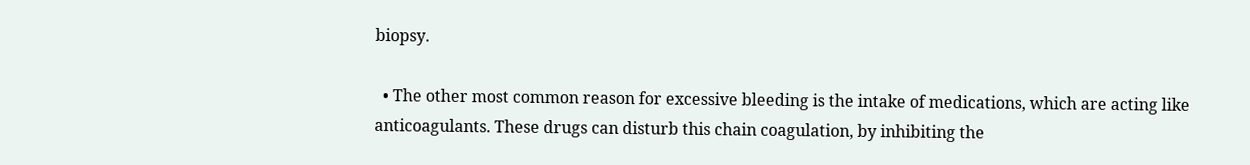biopsy.

  • The other most common reason for excessive bleeding is the intake of medications, which are acting like anticoagulants. These drugs can disturb this chain coagulation, by inhibiting the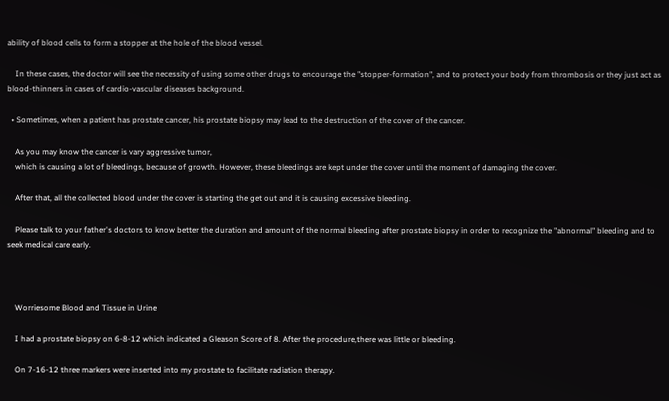ability of blood cells to form a stopper at the hole of the blood vessel.

    In these cases, the doctor will see the necessity of using some other drugs to encourage the "stopper-formation", and to protect your body from thrombosis or they just act as blood-thinners in cases of cardio-vascular diseases background.

  • Sometimes, when a patient has prostate cancer, his prostate biopsy may lead to the destruction of the cover of the cancer.

    As you may know the cancer is vary aggressive tumor,
    which is causing a lot of bleedings, because of growth. However, these bleedings are kept under the cover until the moment of damaging the cover.

    After that, all the collected blood under the cover is starting the get out and it is causing excessive bleeding.

    Please talk to your father's doctors to know better the duration and amount of the normal bleeding after prostate biopsy in order to recognize the "abnormal" bleeding and to seek medical care early.



    Worriesome Blood and Tissue in Urine

    I had a prostate biopsy on 6-8-12 which indicated a Gleason Score of 8. After the procedure,there was little or bleeding.

    On 7-16-12 three markers were inserted into my prostate to facilitate radiation therapy.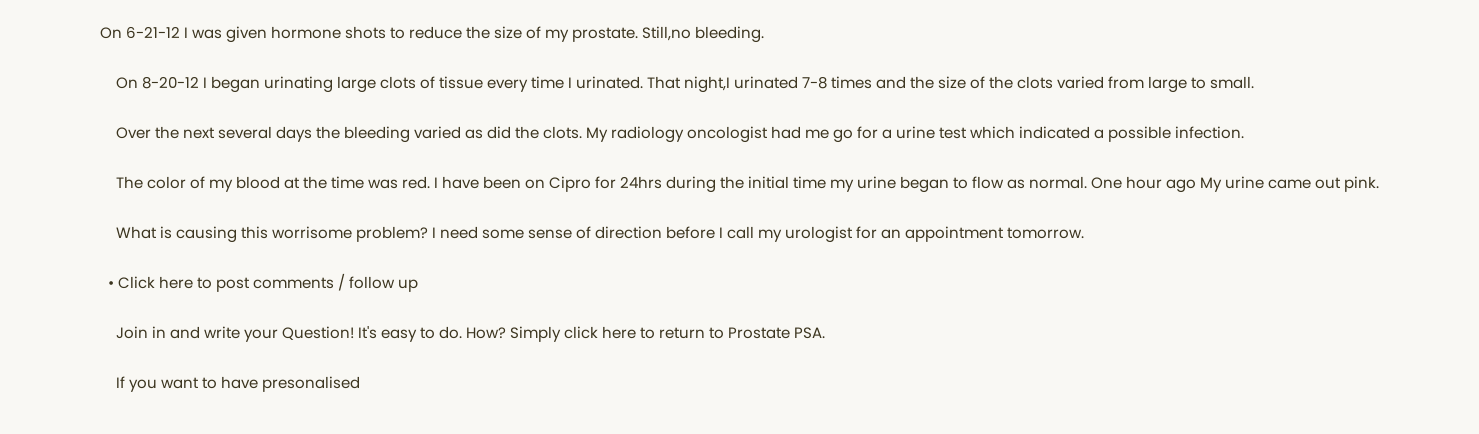On 6-21-12 I was given hormone shots to reduce the size of my prostate. Still,no bleeding.

    On 8-20-12 I began urinating large clots of tissue every time I urinated. That night,I urinated 7-8 times and the size of the clots varied from large to small.

    Over the next several days the bleeding varied as did the clots. My radiology oncologist had me go for a urine test which indicated a possible infection.

    The color of my blood at the time was red. I have been on Cipro for 24hrs during the initial time my urine began to flow as normal. One hour ago My urine came out pink.

    What is causing this worrisome problem? I need some sense of direction before I call my urologist for an appointment tomorrow.

  • Click here to post comments / follow up

    Join in and write your Question! It's easy to do. How? Simply click here to return to Prostate PSA.

    If you want to have presonalised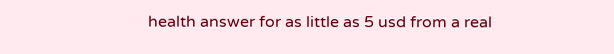health answer for as little as 5 usd from a real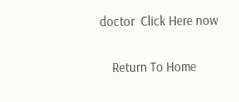doctor  Click Here now

    Return To Home